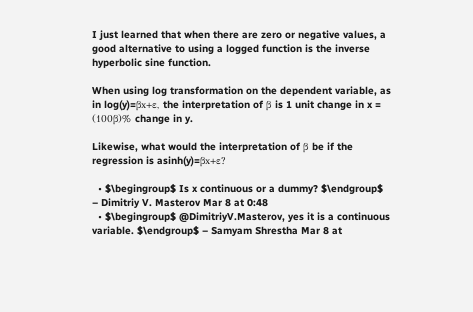I just learned that when there are zero or negative values, a good alternative to using a logged function is the inverse hyperbolic sine function.

When using log transformation on the dependent variable, as in log(y)=βx+ε, the interpretation of β is 1 unit change in x = (100β)% change in y.

Likewise, what would the interpretation of β be if the regression is asinh(y)=βx+ε?

  • $\begingroup$ Is x continuous or a dummy? $\endgroup$ – Dimitriy V. Masterov Mar 8 at 0:48
  • $\begingroup$ @DimitriyV.Masterov, yes it is a continuous variable. $\endgroup$ – Samyam Shrestha Mar 8 at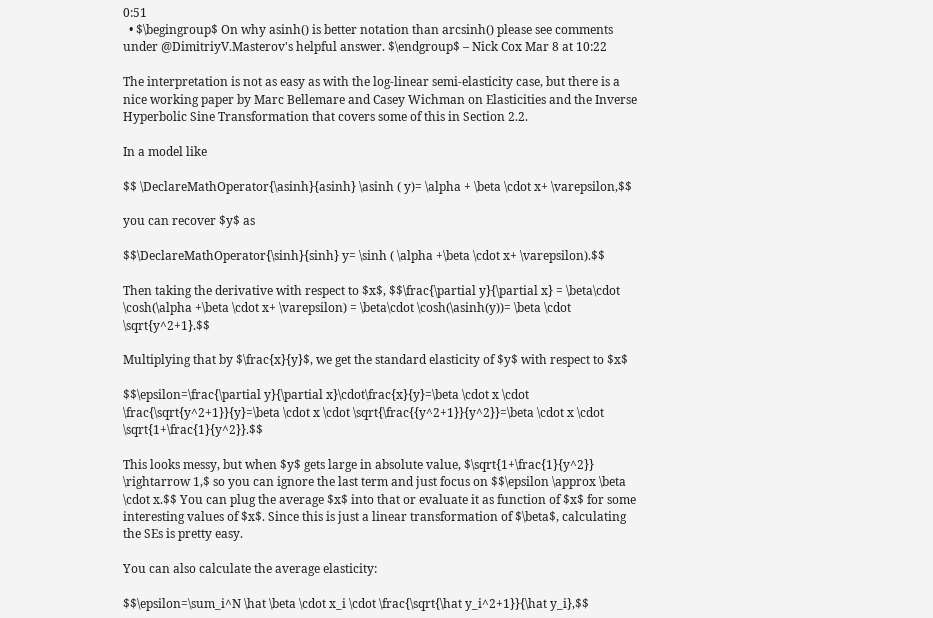0:51
  • $\begingroup$ On why asinh() is better notation than arcsinh() please see comments under @DimitriyV.Masterov's helpful answer. $\endgroup$ – Nick Cox Mar 8 at 10:22

The interpretation is not as easy as with the log-linear semi-elasticity case, but there is a nice working paper by Marc Bellemare and Casey Wichman on Elasticities and the Inverse Hyperbolic Sine Transformation that covers some of this in Section 2.2.

In a model like

$$ \DeclareMathOperator{\asinh}{asinh} \asinh ( y)= \alpha + \beta \cdot x+ \varepsilon,$$

you can recover $y$ as

$$\DeclareMathOperator{\sinh}{sinh} y= \sinh ( \alpha +\beta \cdot x+ \varepsilon).$$

Then taking the derivative with respect to $x$, $$\frac{\partial y}{\partial x} = \beta\cdot \cosh(\alpha +\beta \cdot x+ \varepsilon) = \beta\cdot \cosh(\asinh(y))= \beta \cdot \sqrt{y^2+1}.$$

Multiplying that by $\frac{x}{y}$, we get the standard elasticity of $y$ with respect to $x$

$$\epsilon=\frac{\partial y}{\partial x}\cdot\frac{x}{y}=\beta \cdot x \cdot \frac{\sqrt{y^2+1}}{y}=\beta \cdot x \cdot \sqrt{\frac{{y^2+1}}{y^2}}=\beta \cdot x \cdot \sqrt{1+\frac{1}{y^2}}.$$

This looks messy, but when $y$ gets large in absolute value, $\sqrt{1+\frac{1}{y^2}} \rightarrow 1,$ so you can ignore the last term and just focus on $$\epsilon \approx \beta \cdot x.$$ You can plug the average $x$ into that or evaluate it as function of $x$ for some interesting values of $x$. Since this is just a linear transformation of $\beta$, calculating the SEs is pretty easy.

You can also calculate the average elasticity:

$$\epsilon=\sum_i^N \hat \beta \cdot x_i \cdot \frac{\sqrt{\hat y_i^2+1}}{\hat y_i},$$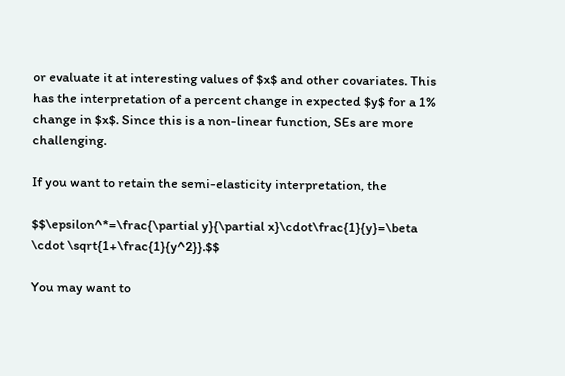or evaluate it at interesting values of $x$ and other covariates. This has the interpretation of a percent change in expected $y$ for a 1% change in $x$. Since this is a non-linear function, SEs are more challenging.

If you want to retain the semi-elasticity interpretation, the

$$\epsilon^*=\frac{\partial y}{\partial x}\cdot\frac{1}{y}=\beta \cdot \sqrt{1+\frac{1}{y^2}}.$$

You may want to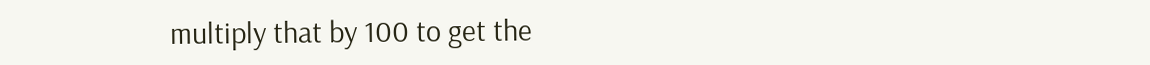multiply that by 100 to get the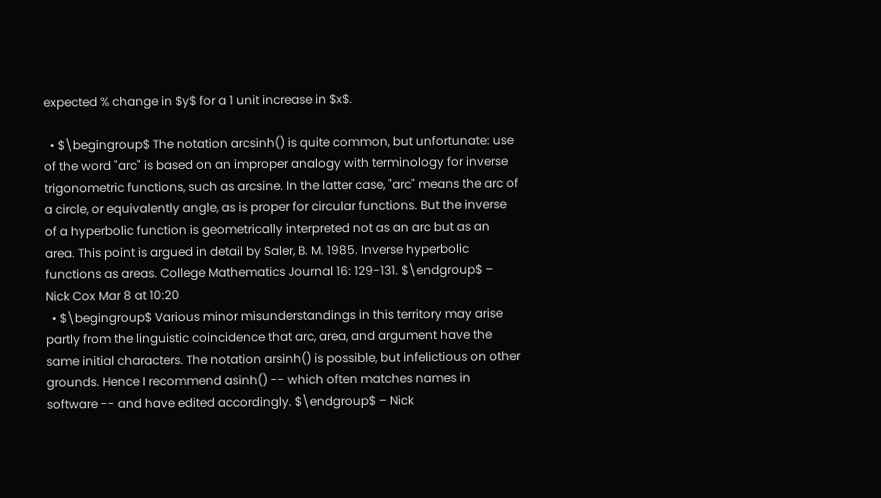expected % change in $y$ for a 1 unit increase in $x$.

  • $\begingroup$ The notation arcsinh() is quite common, but unfortunate: use of the word "arc" is based on an improper analogy with terminology for inverse trigonometric functions, such as arcsine. In the latter case, "arc" means the arc of a circle, or equivalently angle, as is proper for circular functions. But the inverse of a hyperbolic function is geometrically interpreted not as an arc but as an area. This point is argued in detail by Saler, B. M. 1985. Inverse hyperbolic functions as areas. College Mathematics Journal 16: 129-131. $\endgroup$ – Nick Cox Mar 8 at 10:20
  • $\begingroup$ Various minor misunderstandings in this territory may arise partly from the linguistic coincidence that arc, area, and argument have the same initial characters. The notation arsinh() is possible, but infelictious on other grounds. Hence I recommend asinh() -- which often matches names in software -- and have edited accordingly. $\endgroup$ – Nick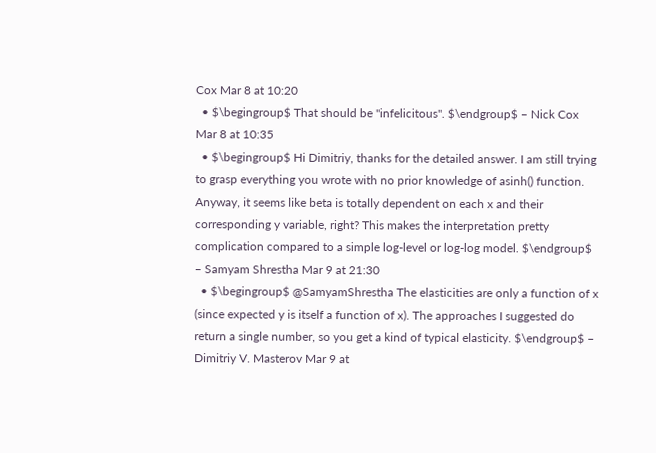Cox Mar 8 at 10:20
  • $\begingroup$ That should be "infelicitous". $\endgroup$ – Nick Cox Mar 8 at 10:35
  • $\begingroup$ Hi Dimitriy, thanks for the detailed answer. I am still trying to grasp everything you wrote with no prior knowledge of asinh() function. Anyway, it seems like beta is totally dependent on each x and their corresponding y variable, right? This makes the interpretation pretty complication compared to a simple log-level or log-log model. $\endgroup$ – Samyam Shrestha Mar 9 at 21:30
  • $\begingroup$ @SamyamShrestha The elasticities are only a function of x (since expected y is itself a function of x). The approaches I suggested do return a single number, so you get a kind of typical elasticity. $\endgroup$ – Dimitriy V. Masterov Mar 9 at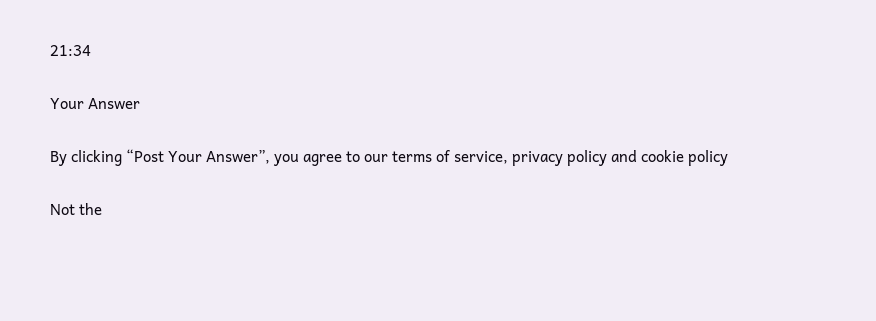21:34

Your Answer

By clicking “Post Your Answer”, you agree to our terms of service, privacy policy and cookie policy

Not the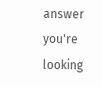answer you're looking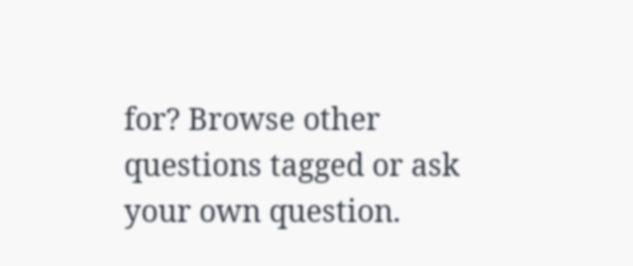for? Browse other questions tagged or ask your own question.